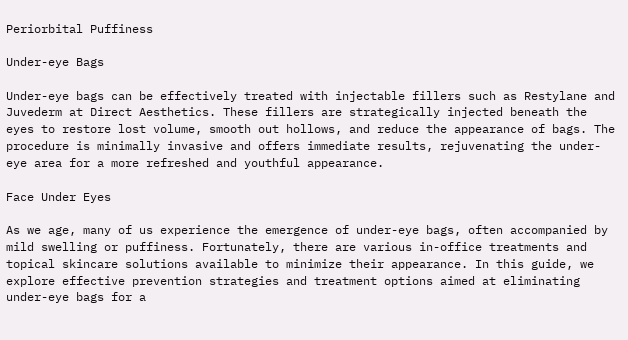Periorbital Puffiness

Under-eye Bags

Under-eye bags can be effectively treated with injectable fillers such as Restylane and Juvederm at Direct Aesthetics. These fillers are strategically injected beneath the eyes to restore lost volume, smooth out hollows, and reduce the appearance of bags. The procedure is minimally invasive and offers immediate results, rejuvenating the under-eye area for a more refreshed and youthful appearance.

Face Under Eyes

As we age, many of us experience the emergence of under-eye bags, often accompanied by mild swelling or puffiness. Fortunately, there are various in-office treatments and topical skincare solutions available to minimize their appearance. In this guide, we explore effective prevention strategies and treatment options aimed at eliminating under-eye bags for a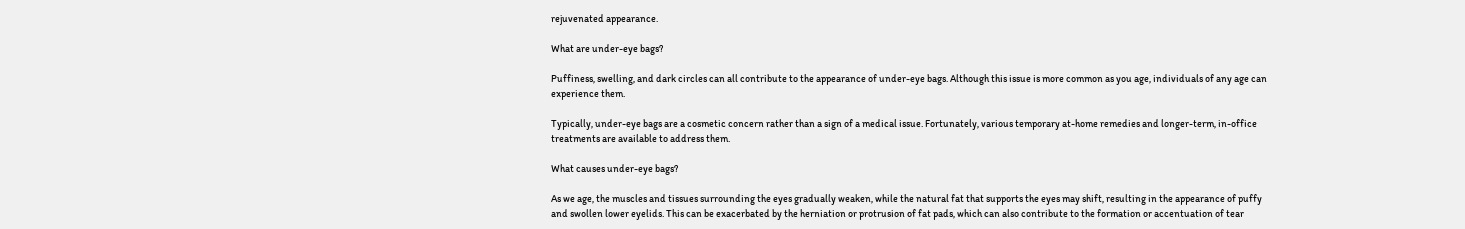rejuvenated appearance.

What are under-eye bags?

Puffiness, swelling, and dark circles can all contribute to the appearance of under-eye bags. Although this issue is more common as you age, individuals of any age can experience them.

Typically, under-eye bags are a cosmetic concern rather than a sign of a medical issue. Fortunately, various temporary at-home remedies and longer-term, in-office treatments are available to address them.

What causes under-eye bags?

As we age, the muscles and tissues surrounding the eyes gradually weaken, while the natural fat that supports the eyes may shift, resulting in the appearance of puffy and swollen lower eyelids. This can be exacerbated by the herniation or protrusion of fat pads, which can also contribute to the formation or accentuation of tear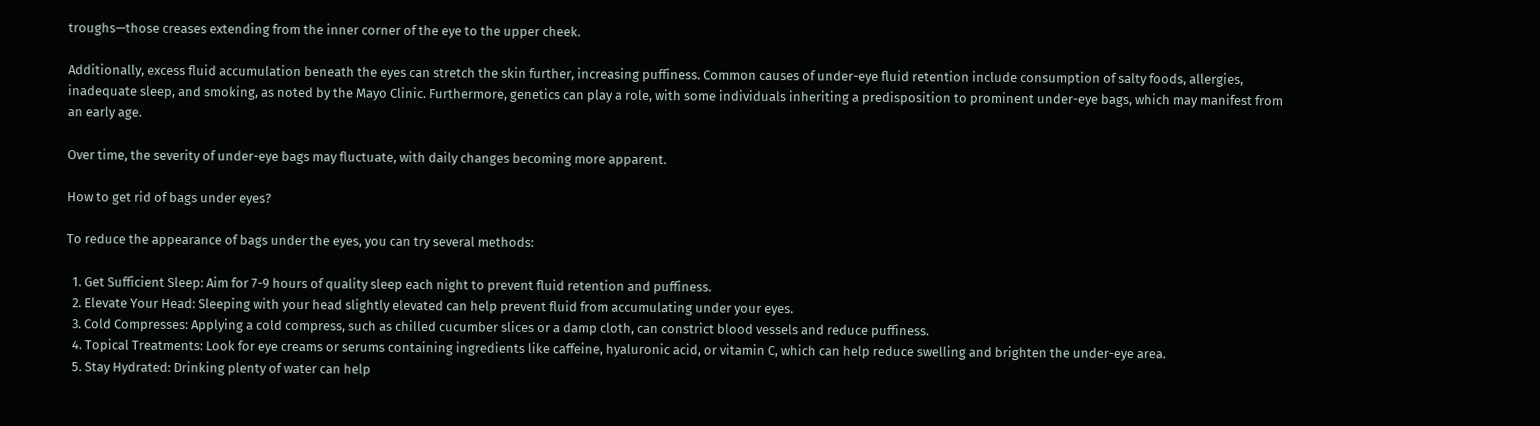troughs—those creases extending from the inner corner of the eye to the upper cheek.

Additionally, excess fluid accumulation beneath the eyes can stretch the skin further, increasing puffiness. Common causes of under-eye fluid retention include consumption of salty foods, allergies, inadequate sleep, and smoking, as noted by the Mayo Clinic. Furthermore, genetics can play a role, with some individuals inheriting a predisposition to prominent under-eye bags, which may manifest from an early age.

Over time, the severity of under-eye bags may fluctuate, with daily changes becoming more apparent.

How to get rid of bags under eyes?

To reduce the appearance of bags under the eyes, you can try several methods:

  1. Get Sufficient Sleep: Aim for 7-9 hours of quality sleep each night to prevent fluid retention and puffiness.
  2. Elevate Your Head: Sleeping with your head slightly elevated can help prevent fluid from accumulating under your eyes.
  3. Cold Compresses: Applying a cold compress, such as chilled cucumber slices or a damp cloth, can constrict blood vessels and reduce puffiness.
  4. Topical Treatments: Look for eye creams or serums containing ingredients like caffeine, hyaluronic acid, or vitamin C, which can help reduce swelling and brighten the under-eye area.
  5. Stay Hydrated: Drinking plenty of water can help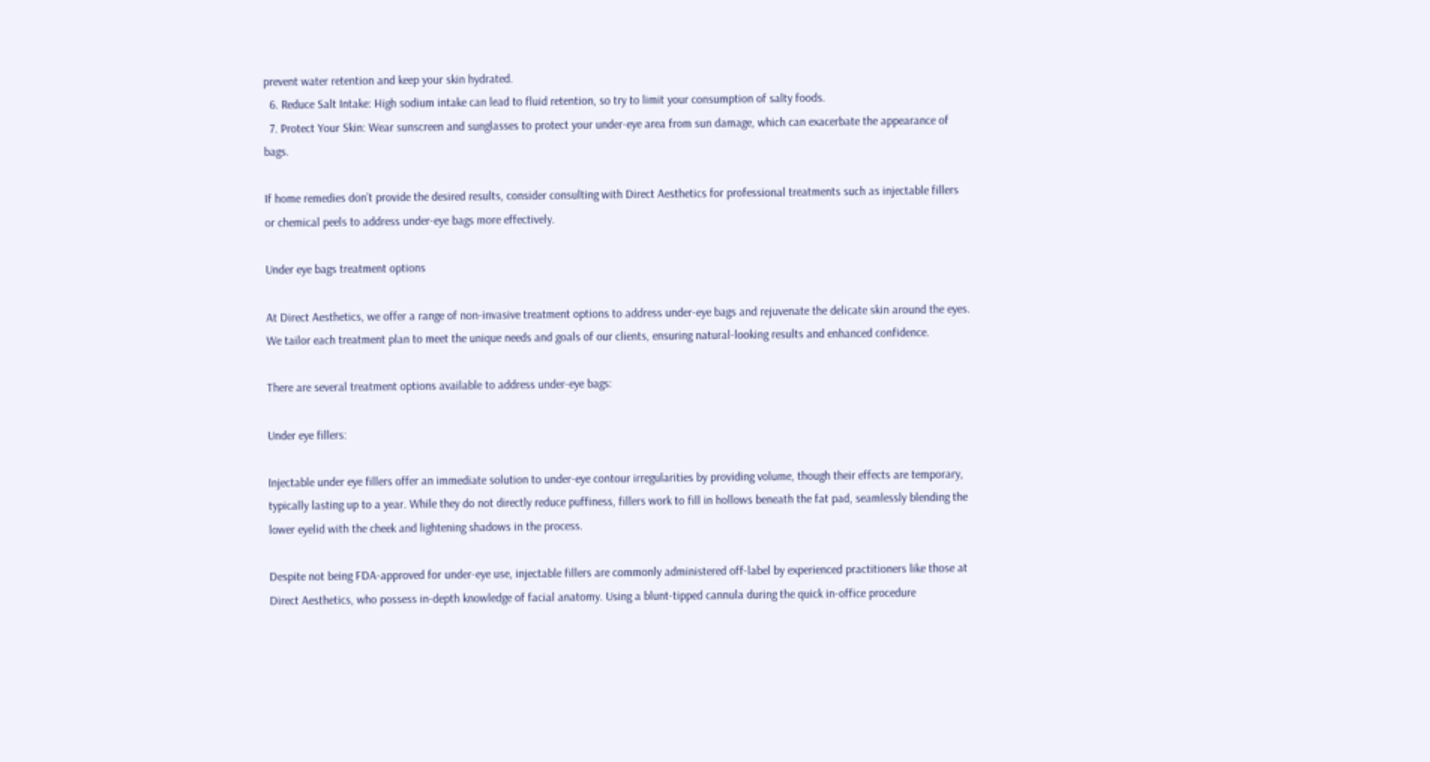prevent water retention and keep your skin hydrated.
  6. Reduce Salt Intake: High sodium intake can lead to fluid retention, so try to limit your consumption of salty foods.
  7. Protect Your Skin: Wear sunscreen and sunglasses to protect your under-eye area from sun damage, which can exacerbate the appearance of bags.

If home remedies don’t provide the desired results, consider consulting with Direct Aesthetics for professional treatments such as injectable fillers or chemical peels to address under-eye bags more effectively.

Under eye bags treatment options

At Direct Aesthetics, we offer a range of non-invasive treatment options to address under-eye bags and rejuvenate the delicate skin around the eyes. We tailor each treatment plan to meet the unique needs and goals of our clients, ensuring natural-looking results and enhanced confidence.

There are several treatment options available to address under-eye bags:

Under eye fillers:

Injectable under eye fillers offer an immediate solution to under-eye contour irregularities by providing volume, though their effects are temporary, typically lasting up to a year. While they do not directly reduce puffiness, fillers work to fill in hollows beneath the fat pad, seamlessly blending the lower eyelid with the cheek and lightening shadows in the process.

Despite not being FDA-approved for under-eye use, injectable fillers are commonly administered off-label by experienced practitioners like those at Direct Aesthetics, who possess in-depth knowledge of facial anatomy. Using a blunt-tipped cannula during the quick in-office procedure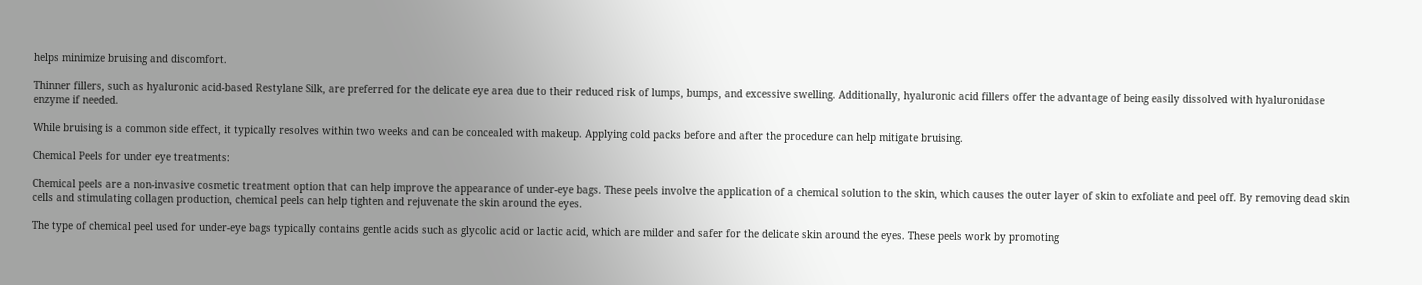helps minimize bruising and discomfort.

Thinner fillers, such as hyaluronic acid-based Restylane Silk, are preferred for the delicate eye area due to their reduced risk of lumps, bumps, and excessive swelling. Additionally, hyaluronic acid fillers offer the advantage of being easily dissolved with hyaluronidase enzyme if needed.

While bruising is a common side effect, it typically resolves within two weeks and can be concealed with makeup. Applying cold packs before and after the procedure can help mitigate bruising.

Chemical Peels for under eye treatments:

Chemical peels are a non-invasive cosmetic treatment option that can help improve the appearance of under-eye bags. These peels involve the application of a chemical solution to the skin, which causes the outer layer of skin to exfoliate and peel off. By removing dead skin cells and stimulating collagen production, chemical peels can help tighten and rejuvenate the skin around the eyes.

The type of chemical peel used for under-eye bags typically contains gentle acids such as glycolic acid or lactic acid, which are milder and safer for the delicate skin around the eyes. These peels work by promoting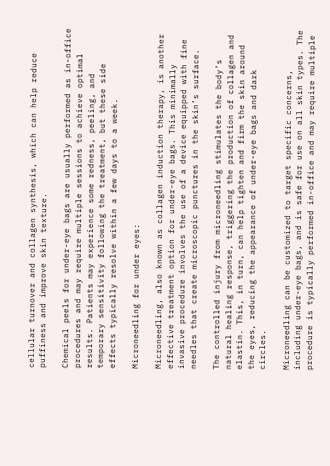cellular turnover and collagen synthesis, which can help reduce puffiness and improve skin texture.

Chemical peels for under-eye bags are usually performed as in-office procedures and may require multiple sessions to achieve optimal results. Patients may experience some redness, peeling, and temporary sensitivity following the treatment, but these side effects typically resolve within a few days to a week.

Microneedling for under eyes:

Microneedling, also known as collagen induction therapy, is another effective treatment option for under-eye bags. This minimally invasive procedure involves the use of a device equipped with fine needles that create microscopic punctures in the skin’s surface.

The controlled injury from microneedling stimulates the body’s natural healing response, triggering the production of collagen and elastin. This, in turn, can help tighten and firm the skin around the eyes, reducing the appearance of under-eye bags and dark circles.

Microneedling can be customized to target specific concerns, including under-eye bags, and is safe for use on all skin types. The procedure is typically performed in-office and may require multiple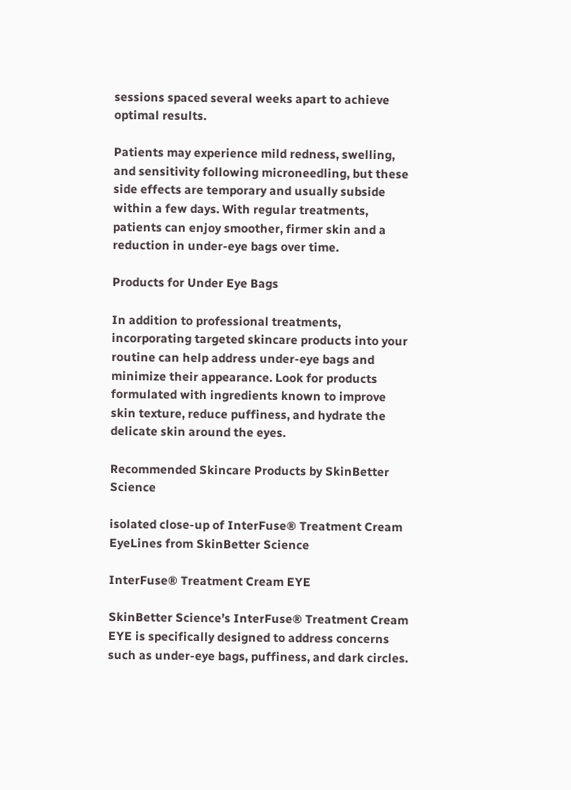sessions spaced several weeks apart to achieve optimal results.

Patients may experience mild redness, swelling, and sensitivity following microneedling, but these side effects are temporary and usually subside within a few days. With regular treatments, patients can enjoy smoother, firmer skin and a reduction in under-eye bags over time.

Products for Under Eye Bags

In addition to professional treatments, incorporating targeted skincare products into your routine can help address under-eye bags and minimize their appearance. Look for products formulated with ingredients known to improve skin texture, reduce puffiness, and hydrate the delicate skin around the eyes.

Recommended Skincare Products by SkinBetter Science

isolated close-up of InterFuse® Treatment Cream EyeLines from SkinBetter Science

InterFuse® Treatment Cream EYE

SkinBetter Science’s InterFuse® Treatment Cream EYE is specifically designed to address concerns such as under-eye bags, puffiness, and dark circles.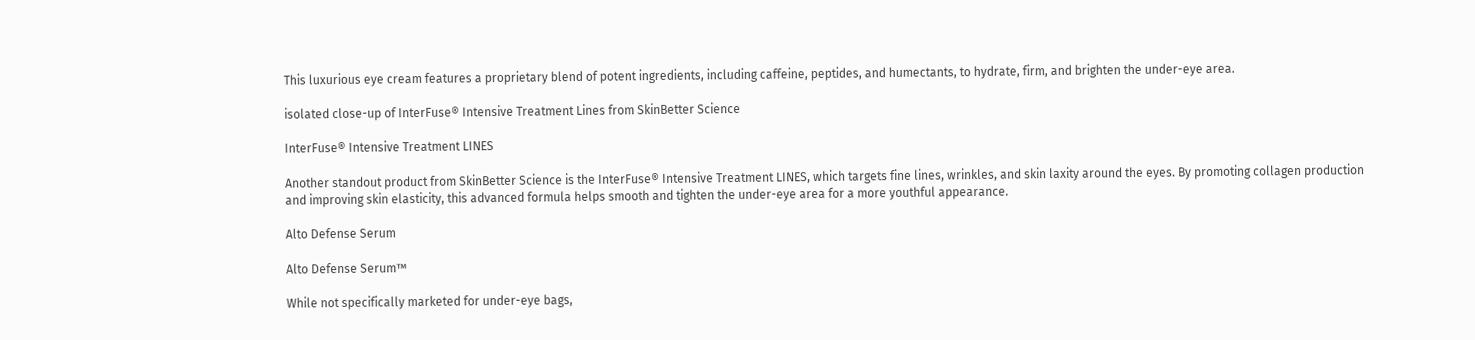This luxurious eye cream features a proprietary blend of potent ingredients, including caffeine, peptides, and humectants, to hydrate, firm, and brighten the under-eye area.

isolated close-up of InterFuse® Intensive Treatment Lines from SkinBetter Science

InterFuse® Intensive Treatment LINES

Another standout product from SkinBetter Science is the InterFuse® Intensive Treatment LINES, which targets fine lines, wrinkles, and skin laxity around the eyes. By promoting collagen production and improving skin elasticity, this advanced formula helps smooth and tighten the under-eye area for a more youthful appearance.

Alto Defense Serum

Alto Defense Serum™

While not specifically marketed for under-eye bags,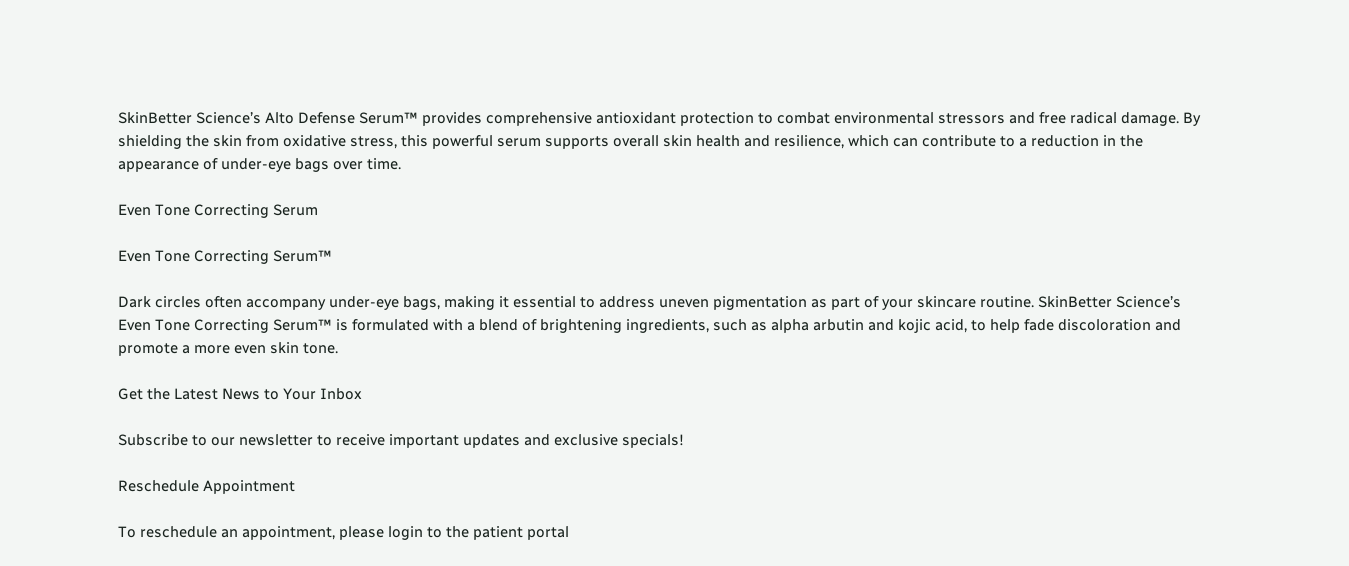SkinBetter Science’s Alto Defense Serum™ provides comprehensive antioxidant protection to combat environmental stressors and free radical damage. By shielding the skin from oxidative stress, this powerful serum supports overall skin health and resilience, which can contribute to a reduction in the appearance of under-eye bags over time.

Even Tone Correcting Serum

Even Tone Correcting Serum™

Dark circles often accompany under-eye bags, making it essential to address uneven pigmentation as part of your skincare routine. SkinBetter Science’s Even Tone Correcting Serum™ is formulated with a blend of brightening ingredients, such as alpha arbutin and kojic acid, to help fade discoloration and promote a more even skin tone.

Get the Latest News to Your Inbox

Subscribe to our newsletter to receive important updates and exclusive specials!

Reschedule Appointment

To reschedule an appointment, please login to the patient portal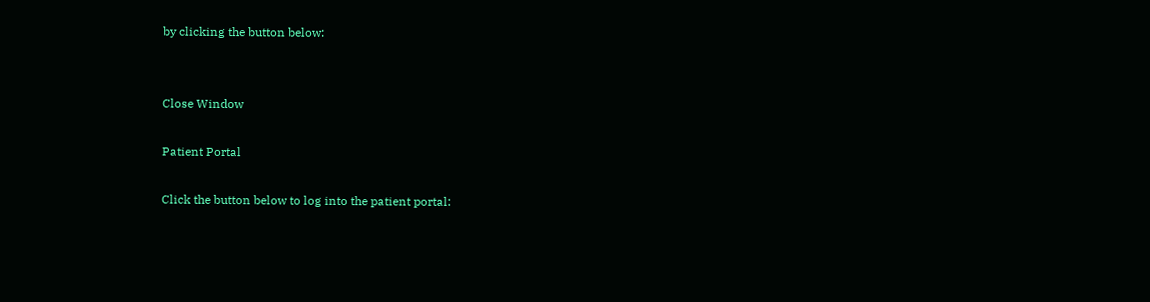by clicking the button below:


Close Window

Patient Portal

Click the button below to log into the patient portal: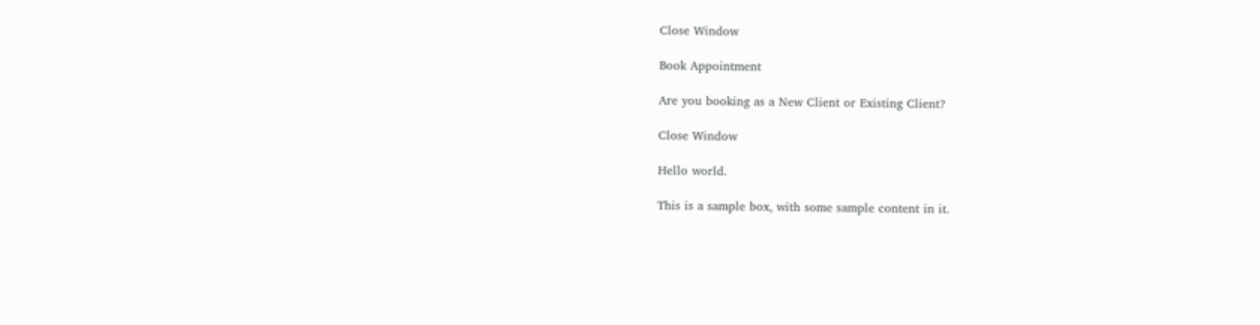Close Window

Book Appointment

Are you booking as a New Client or Existing Client?

Close Window

Hello world.

This is a sample box, with some sample content in it.